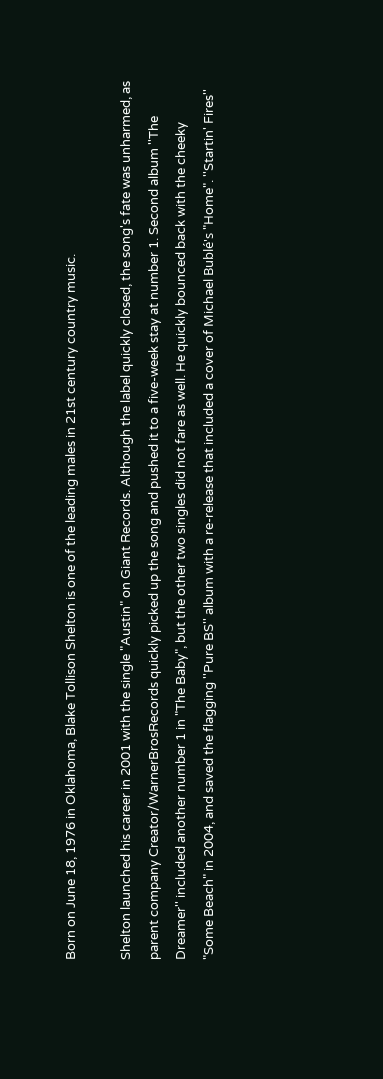Born on June 18, 1976 in Oklahoma, Blake Tollison Shelton is one of the leading males in 21st century country music.

Shelton launched his career in 2001 with the single "Austin" on Giant Records. Although the label quickly closed, the song's fate was unharmed, as parent company Creator/WarnerBrosRecords quickly picked up the song and pushed it to a five-week stay at number 1. Second album ''The Dreamer'' included another number 1 in "The Baby", but the other two singles did not fare as well. He quickly bounced back with the cheeky "Some Beach" in 2004, and saved the flagging ''Pure BS'' album with a re-release that included a cover of Michael Bublé's "Home". ''Startin' Fires''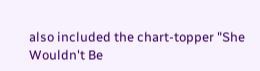also included the chart-topper "She Wouldn't Be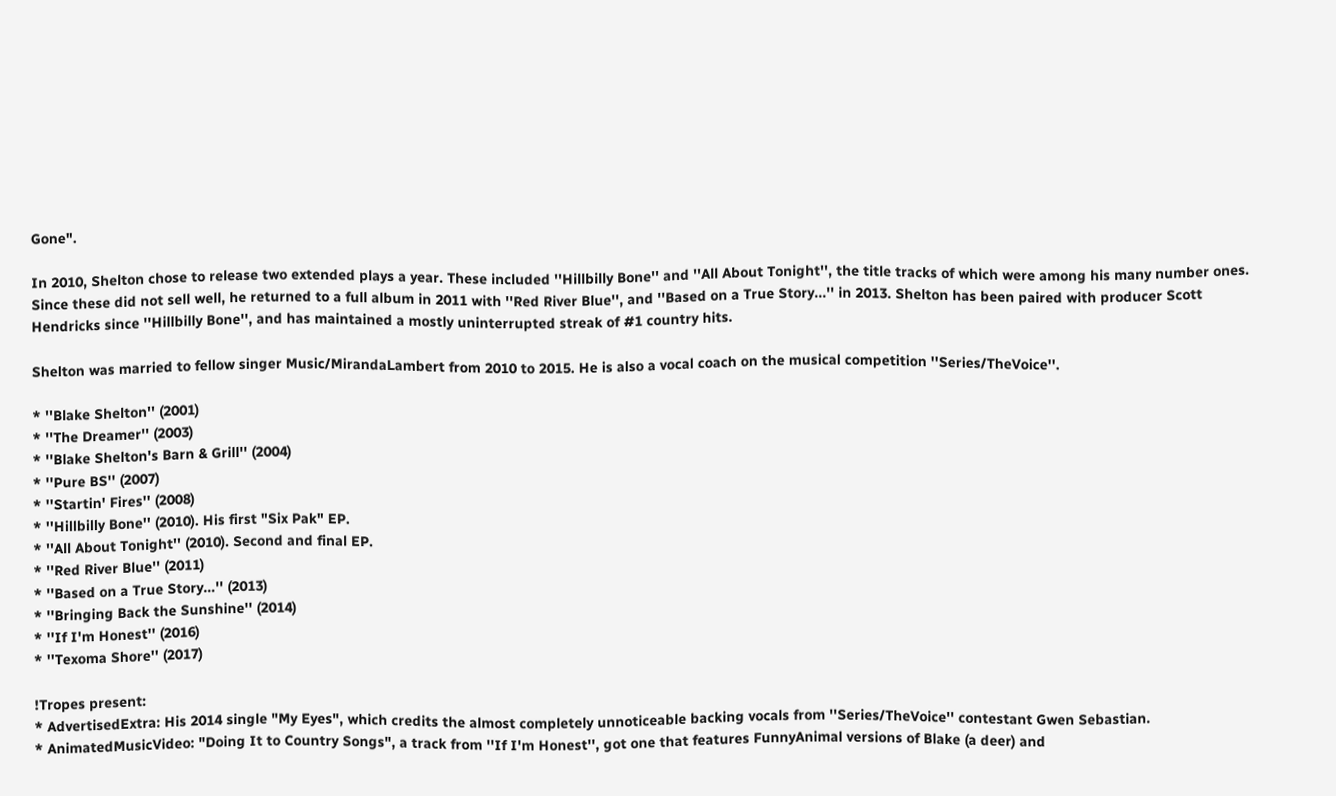Gone".

In 2010, Shelton chose to release two extended plays a year. These included ''Hillbilly Bone'' and ''All About Tonight'', the title tracks of which were among his many number ones. Since these did not sell well, he returned to a full album in 2011 with ''Red River Blue'', and ''Based on a True Story...'' in 2013. Shelton has been paired with producer Scott Hendricks since ''Hillbilly Bone'', and has maintained a mostly uninterrupted streak of #1 country hits.

Shelton was married to fellow singer Music/MirandaLambert from 2010 to 2015. He is also a vocal coach on the musical competition ''Series/TheVoice''.

* ''Blake Shelton'' (2001)
* ''The Dreamer'' (2003)
* ''Blake Shelton's Barn & Grill'' (2004)
* ''Pure BS'' (2007)
* ''Startin' Fires'' (2008)
* ''Hillbilly Bone'' (2010). His first "Six Pak" EP.
* ''All About Tonight'' (2010). Second and final EP.
* ''Red River Blue'' (2011)
* ''Based on a True Story…'' (2013)
* ''Bringing Back the Sunshine'' (2014)
* ''If I'm Honest'' (2016)
* ''Texoma Shore'' (2017)

!Tropes present:
* AdvertisedExtra: His 2014 single "My Eyes", which credits the almost completely unnoticeable backing vocals from ''Series/TheVoice'' contestant Gwen Sebastian.
* AnimatedMusicVideo: "Doing It to Country Songs", a track from ''If I'm Honest'', got one that features FunnyAnimal versions of Blake (a deer) and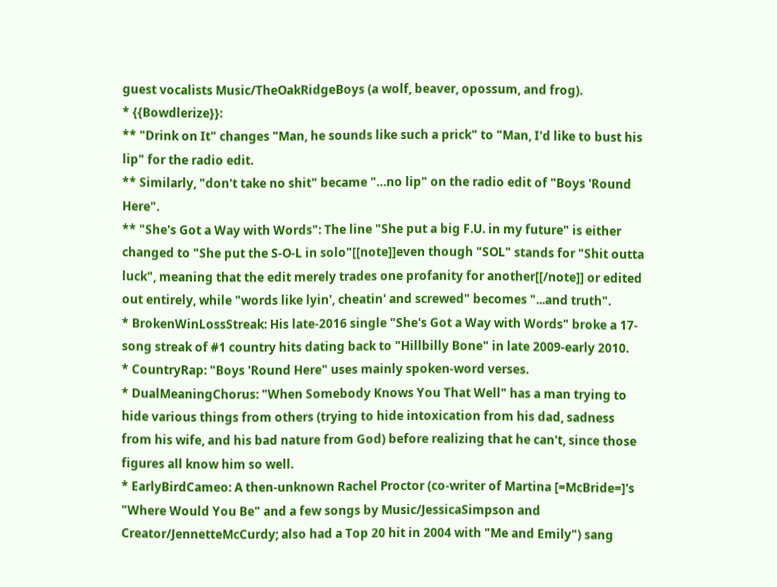guest vocalists Music/TheOakRidgeBoys (a wolf, beaver, opossum, and frog).
* {{Bowdlerize}}:
** "Drink on It" changes "Man, he sounds like such a prick" to "Man, I'd like to bust his lip" for the radio edit.
** Similarly, "don't take no shit" became "…no lip" on the radio edit of "Boys 'Round Here".
** "She's Got a Way with Words": The line "She put a big F.U. in my future" is either changed to "She put the S-O-L in solo"[[note]]even though "SOL" stands for "Shit outta luck", meaning that the edit merely trades one profanity for another[[/note]] or edited out entirely, while "words like lyin', cheatin' and screwed" becomes "...and truth".
* BrokenWinLossStreak: His late-2016 single "She's Got a Way with Words" broke a 17-song streak of #1 country hits dating back to "Hillbilly Bone" in late 2009-early 2010.
* CountryRap: "Boys 'Round Here" uses mainly spoken-word verses.
* DualMeaningChorus: "When Somebody Knows You That Well" has a man trying to hide various things from others (trying to hide intoxication from his dad, sadness from his wife, and his bad nature from God) before realizing that he can't, since those figures all know him so well.
* EarlyBirdCameo: A then-unknown Rachel Proctor (co-writer of Martina [=McBride=]'s "Where Would You Be" and a few songs by Music/JessicaSimpson and Creator/JennetteMcCurdy; also had a Top 20 hit in 2004 with "Me and Emily") sang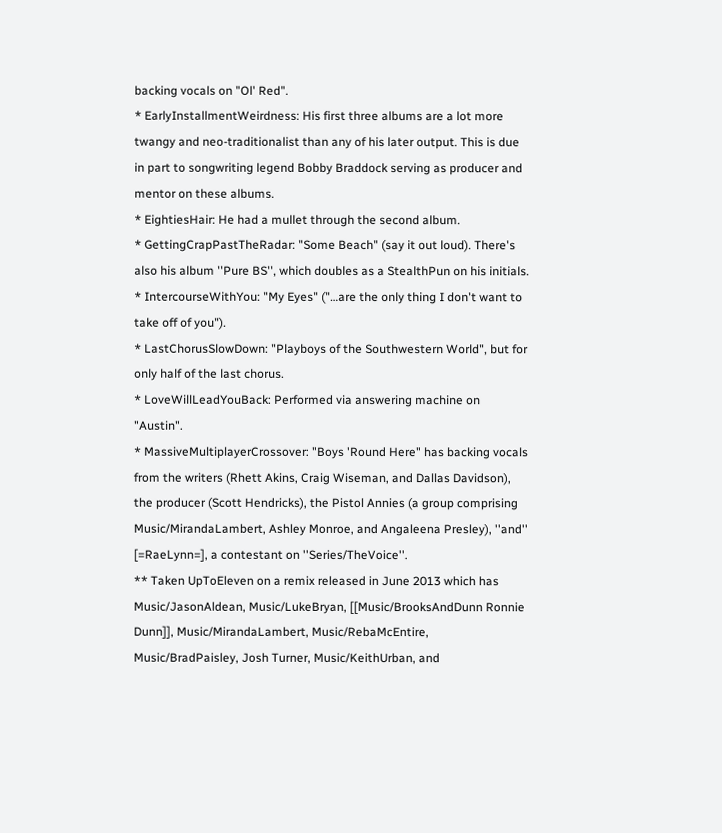backing vocals on "Ol' Red".
* EarlyInstallmentWeirdness: His first three albums are a lot more twangy and neo-traditionalist than any of his later output. This is due in part to songwriting legend Bobby Braddock serving as producer and mentor on these albums.
* EightiesHair: He had a mullet through the second album.
* GettingCrapPastTheRadar: "Some Beach" (say it out loud). There's also his album ''Pure BS'', which doubles as a StealthPun on his initials.
* IntercourseWithYou: "My Eyes" ("…are the only thing I don't want to take off of you").
* LastChorusSlowDown: "Playboys of the Southwestern World", but for only half of the last chorus.
* LoveWillLeadYouBack: Performed via answering machine on "Austin".
* MassiveMultiplayerCrossover: "Boys 'Round Here" has backing vocals from the writers (Rhett Akins, Craig Wiseman, and Dallas Davidson), the producer (Scott Hendricks), the Pistol Annies (a group comprising Music/MirandaLambert, Ashley Monroe, and Angaleena Presley), ''and'' [=RaeLynn=], a contestant on ''Series/TheVoice''.
** Taken UpToEleven on a remix released in June 2013 which has Music/JasonAldean, Music/LukeBryan, [[Music/BrooksAndDunn Ronnie Dunn]], Music/MirandaLambert, Music/RebaMcEntire, Music/BradPaisley, Josh Turner, Music/KeithUrban, and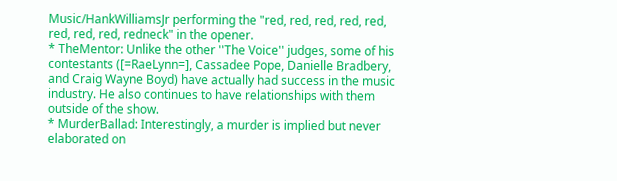Music/HankWilliamsJr performing the "red, red, red, red, red, red, red, red, redneck" in the opener.
* TheMentor: Unlike the other ''The Voice'' judges, some of his contestants ([=RaeLynn=], Cassadee Pope, Danielle Bradbery, and Craig Wayne Boyd) have actually had success in the music industry. He also continues to have relationships with them outside of the show.
* MurderBallad: Interestingly, a murder is implied but never elaborated on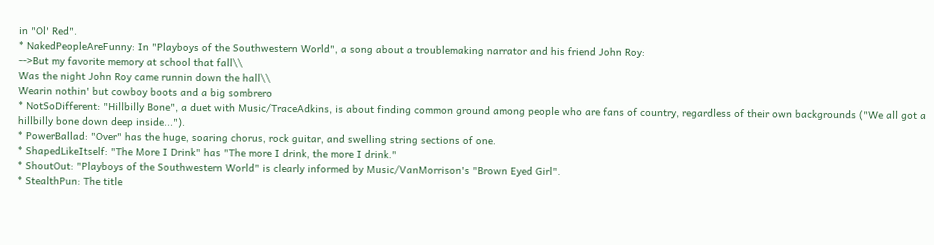in "Ol' Red".
* NakedPeopleAreFunny: In "Playboys of the Southwestern World", a song about a troublemaking narrator and his friend John Roy:
-->But my favorite memory at school that fall\\
Was the night John Roy came runnin down the hall\\
Wearin nothin' but cowboy boots and a big sombrero
* NotSoDifferent: "Hillbilly Bone", a duet with Music/TraceAdkins, is about finding common ground among people who are fans of country, regardless of their own backgrounds ("We all got a hillbilly bone down deep inside...").
* PowerBallad: "Over" has the huge, soaring chorus, rock guitar, and swelling string sections of one.
* ShapedLikeItself: "The More I Drink" has "The more I drink, the more I drink."
* ShoutOut: "Playboys of the Southwestern World" is clearly informed by Music/VanMorrison's "Brown Eyed Girl".
* StealthPun: The title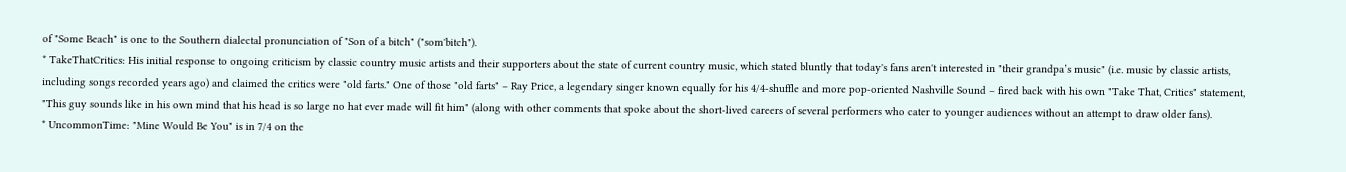of "Some Beach" is one to the Southern dialectal pronunciation of "Son of a bitch" ("som'bitch").
* TakeThatCritics: His initial response to ongoing criticism by classic country music artists and their supporters about the state of current country music, which stated bluntly that today's fans aren't interested in "their grandpa’s music" (i.e. music by classic artists, including songs recorded years ago) and claimed the critics were "old farts." One of those "old farts" – Ray Price, a legendary singer known equally for his 4/4-shuffle and more pop-oriented Nashville Sound – fired back with his own "Take That, Critics" statement, "This guy sounds like in his own mind that his head is so large no hat ever made will fit him" (along with other comments that spoke about the short-lived careers of several performers who cater to younger audiences without an attempt to draw older fans).
* UncommonTime: "Mine Would Be You" is in 7/4 on the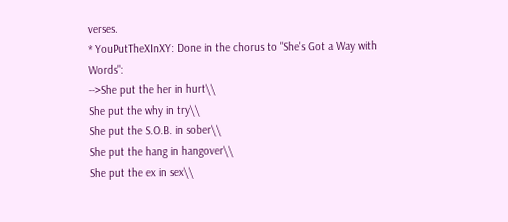verses.
* YouPutTheXInXY: Done in the chorus to "She's Got a Way with Words":
-->She put the her in hurt\\
She put the why in try\\
She put the S.O.B. in sober\\
She put the hang in hangover\\
She put the ex in sex\\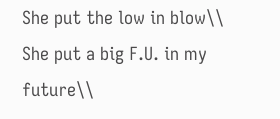She put the low in blow\\
She put a big F.U. in my future\\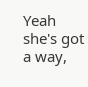Yeah she's got a way,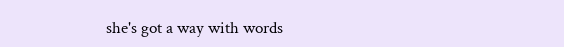she's got a way with words